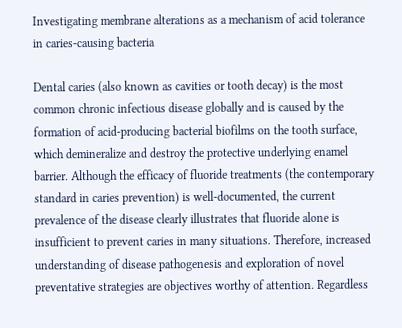Investigating membrane alterations as a mechanism of acid tolerance in caries-causing bacteria

Dental caries (also known as cavities or tooth decay) is the most common chronic infectious disease globally and is caused by the formation of acid-producing bacterial biofilms on the tooth surface, which demineralize and destroy the protective underlying enamel barrier. Although the efficacy of fluoride treatments (the contemporary standard in caries prevention) is well-documented, the current prevalence of the disease clearly illustrates that fluoride alone is insufficient to prevent caries in many situations. Therefore, increased understanding of disease pathogenesis and exploration of novel preventative strategies are objectives worthy of attention. Regardless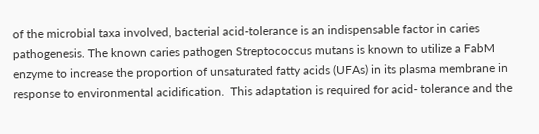of the microbial taxa involved, bacterial acid-tolerance is an indispensable factor in caries pathogenesis. The known caries pathogen Streptococcus mutans is known to utilize a FabM enzyme to increase the proportion of unsaturated fatty acids (UFAs) in its plasma membrane in response to environmental acidification.  This adaptation is required for acid- tolerance and the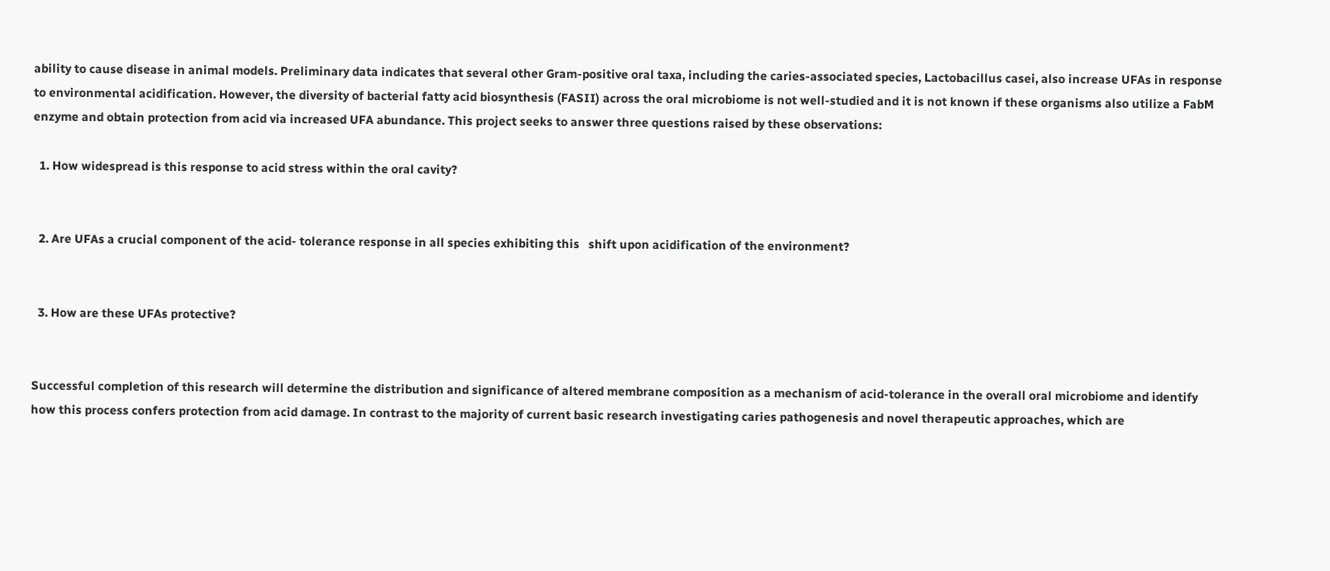ability to cause disease in animal models. Preliminary data indicates that several other Gram-positive oral taxa, including the caries-associated species, Lactobacillus casei, also increase UFAs in response to environmental acidification. However, the diversity of bacterial fatty acid biosynthesis (FASII) across the oral microbiome is not well-studied and it is not known if these organisms also utilize a FabM enzyme and obtain protection from acid via increased UFA abundance. This project seeks to answer three questions raised by these observations:

  1. How widespread is this response to acid stress within the oral cavity?


  2. Are UFAs a crucial component of the acid- tolerance response in all species exhibiting this   shift upon acidification of the environment?


  3. How are these UFAs protective?


Successful completion of this research will determine the distribution and significance of altered membrane composition as a mechanism of acid-tolerance in the overall oral microbiome and identify how this process confers protection from acid damage. In contrast to the majority of current basic research investigating caries pathogenesis and novel therapeutic approaches, which are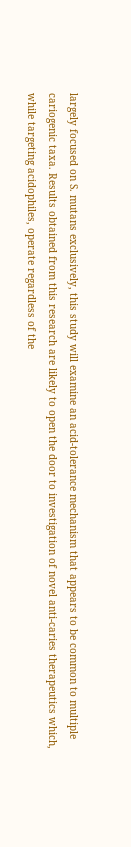largely focused on S. mutans exclusively, this study will examine an acid-tolerance mechanism that appears to be common to multiple cariogenic taxa. Results obtained from this research are likely to open the door to investigation of novel anti-caries therapeutics which, while targeting acidophiles, operate regardless of the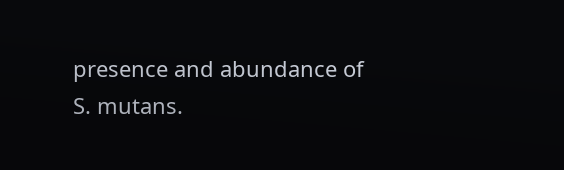presence and abundance of S. mutans.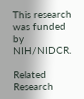This research was funded by NIH/NIDCR.

Related Research